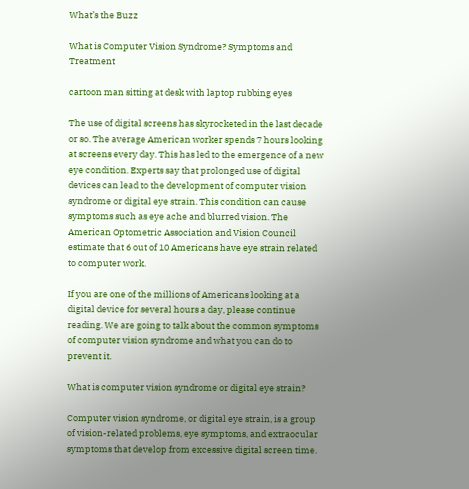What’s the Buzz

What is Computer Vision Syndrome? Symptoms and Treatment

cartoon man sitting at desk with laptop rubbing eyes

The use of digital screens has skyrocketed in the last decade or so. The average American worker spends 7 hours looking at screens every day. This has led to the emergence of a new eye condition. Experts say that prolonged use of digital devices can lead to the development of computer vision syndrome or digital eye strain. This condition can cause symptoms such as eye ache and blurred vision. The American Optometric Association and Vision Council estimate that 6 out of 10 Americans have eye strain related to computer work.

If you are one of the millions of Americans looking at a digital device for several hours a day, please continue reading. We are going to talk about the common symptoms of computer vision syndrome and what you can do to prevent it.

What is computer vision syndrome or digital eye strain?

Computer vision syndrome, or digital eye strain, is a group of vision-related problems, eye symptoms, and extraocular symptoms that develop from excessive digital screen time.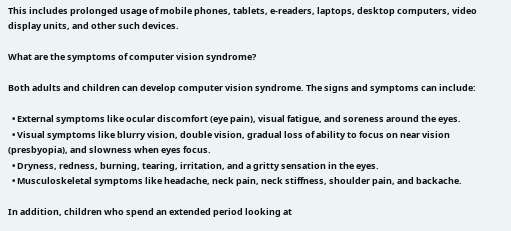This includes prolonged usage of mobile phones, tablets, e-readers, laptops, desktop computers, video display units, and other such devices.

What are the symptoms of computer vision syndrome?

Both adults and children can develop computer vision syndrome. The signs and symptoms can include:

  • External symptoms like ocular discomfort (eye pain), visual fatigue, and soreness around the eyes.
  • Visual symptoms like blurry vision, double vision, gradual loss of ability to focus on near vision (presbyopia), and slowness when eyes focus.
  • Dryness, redness, burning, tearing, irritation, and a gritty sensation in the eyes.
  • Musculoskeletal symptoms like headache, neck pain, neck stiffness, shoulder pain, and backache.

In addition, children who spend an extended period looking at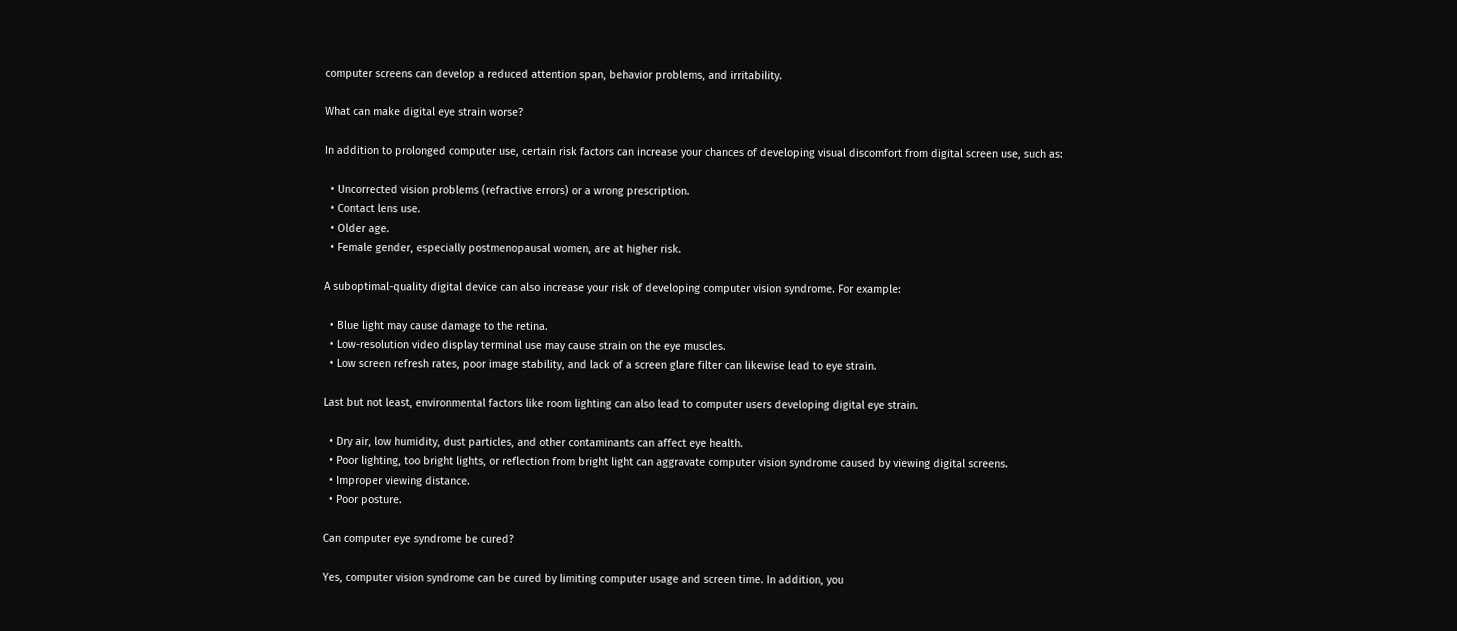computer screens can develop a reduced attention span, behavior problems, and irritability.

What can make digital eye strain worse?

In addition to prolonged computer use, certain risk factors can increase your chances of developing visual discomfort from digital screen use, such as:

  • Uncorrected vision problems (refractive errors) or a wrong prescription.
  • Contact lens use.
  • Older age.
  • Female gender, especially postmenopausal women, are at higher risk.

A suboptimal-quality digital device can also increase your risk of developing computer vision syndrome. For example:

  • Blue light may cause damage to the retina.
  • Low-resolution video display terminal use may cause strain on the eye muscles.
  • Low screen refresh rates, poor image stability, and lack of a screen glare filter can likewise lead to eye strain.

Last but not least, environmental factors like room lighting can also lead to computer users developing digital eye strain.

  • Dry air, low humidity, dust particles, and other contaminants can affect eye health.
  • Poor lighting, too bright lights, or reflection from bright light can aggravate computer vision syndrome caused by viewing digital screens.
  • Improper viewing distance.
  • Poor posture.

Can computer eye syndrome be cured?

Yes, computer vision syndrome can be cured by limiting computer usage and screen time. In addition, you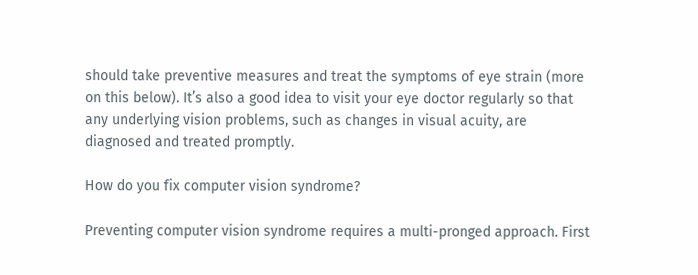should take preventive measures and treat the symptoms of eye strain (more on this below). It’s also a good idea to visit your eye doctor regularly so that any underlying vision problems, such as changes in visual acuity, are diagnosed and treated promptly.

How do you fix computer vision syndrome?

Preventing computer vision syndrome requires a multi-pronged approach. First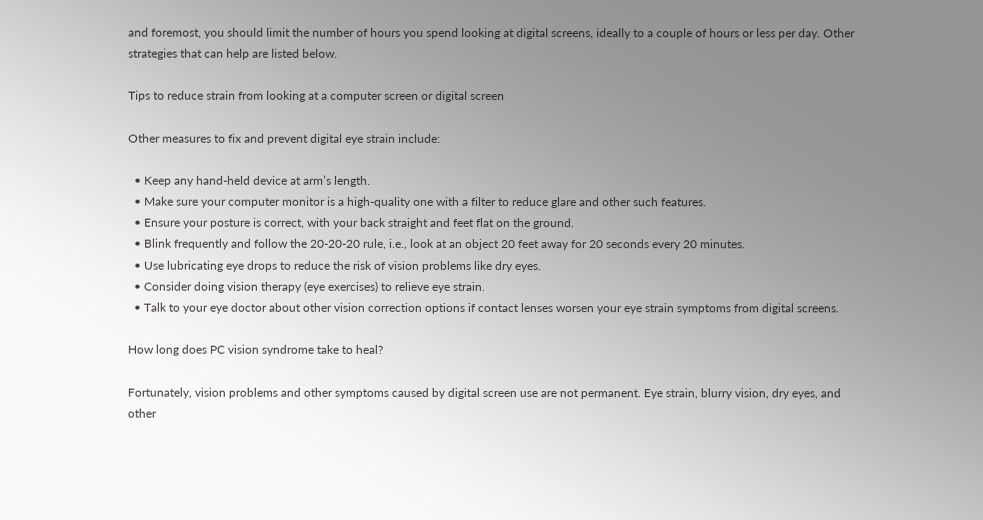and foremost, you should limit the number of hours you spend looking at digital screens, ideally to a couple of hours or less per day. Other strategies that can help are listed below.

Tips to reduce strain from looking at a computer screen or digital screen

Other measures to fix and prevent digital eye strain include:

  • Keep any hand-held device at arm’s length.
  • Make sure your computer monitor is a high-quality one with a filter to reduce glare and other such features.
  • Ensure your posture is correct, with your back straight and feet flat on the ground.
  • Blink frequently and follow the 20-20-20 rule, i.e., look at an object 20 feet away for 20 seconds every 20 minutes.
  • Use lubricating eye drops to reduce the risk of vision problems like dry eyes.
  • Consider doing vision therapy (eye exercises) to relieve eye strain.
  • Talk to your eye doctor about other vision correction options if contact lenses worsen your eye strain symptoms from digital screens.

How long does PC vision syndrome take to heal?

Fortunately, vision problems and other symptoms caused by digital screen use are not permanent. Eye strain, blurry vision, dry eyes, and other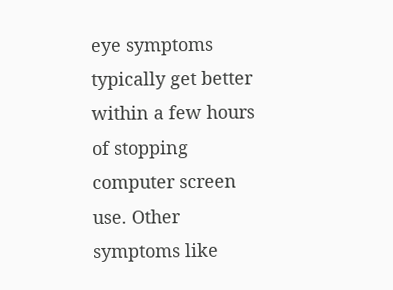eye symptoms typically get better within a few hours of stopping computer screen use. Other symptoms like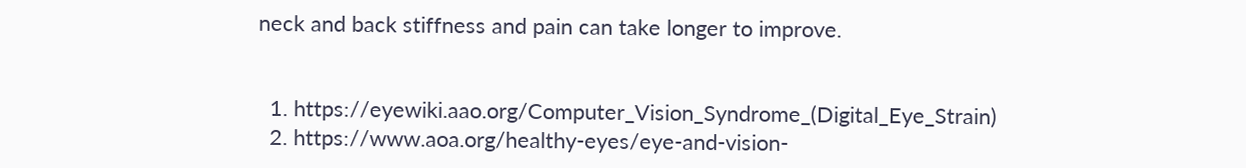neck and back stiffness and pain can take longer to improve.


  1. https://eyewiki.aao.org/Computer_Vision_Syndrome_(Digital_Eye_Strain)
  2. https://www.aoa.org/healthy-eyes/eye-and-vision-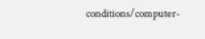conditions/computer-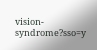vision-syndrome?sso=y